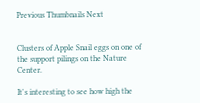Previous Thumbnails Next


Clusters of Apple Snail eggs on one of the support pilings on the Nature Center.

It's interesting to see how high the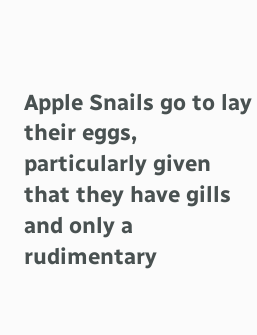Apple Snails go to lay their eggs, particularly given that they have gills and only a rudimentary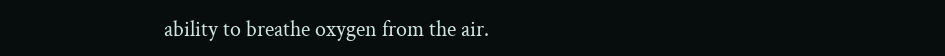ability to breathe oxygen from the air.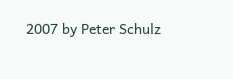2007 by Peter Schulz